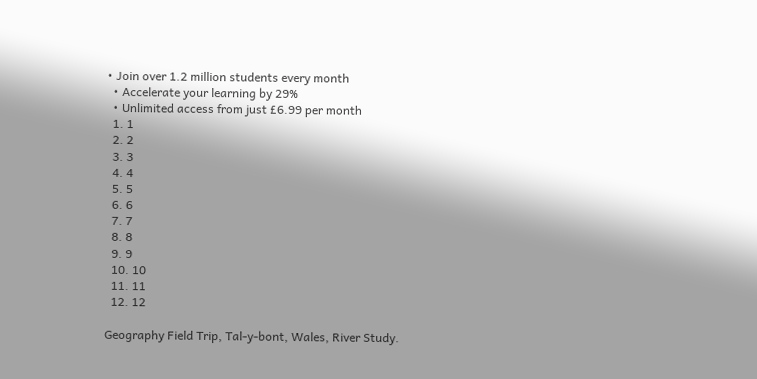• Join over 1.2 million students every month
  • Accelerate your learning by 29%
  • Unlimited access from just £6.99 per month
  1. 1
  2. 2
  3. 3
  4. 4
  5. 5
  6. 6
  7. 7
  8. 8
  9. 9
  10. 10
  11. 11
  12. 12

Geography Field Trip, Tal-y-bont, Wales, River Study.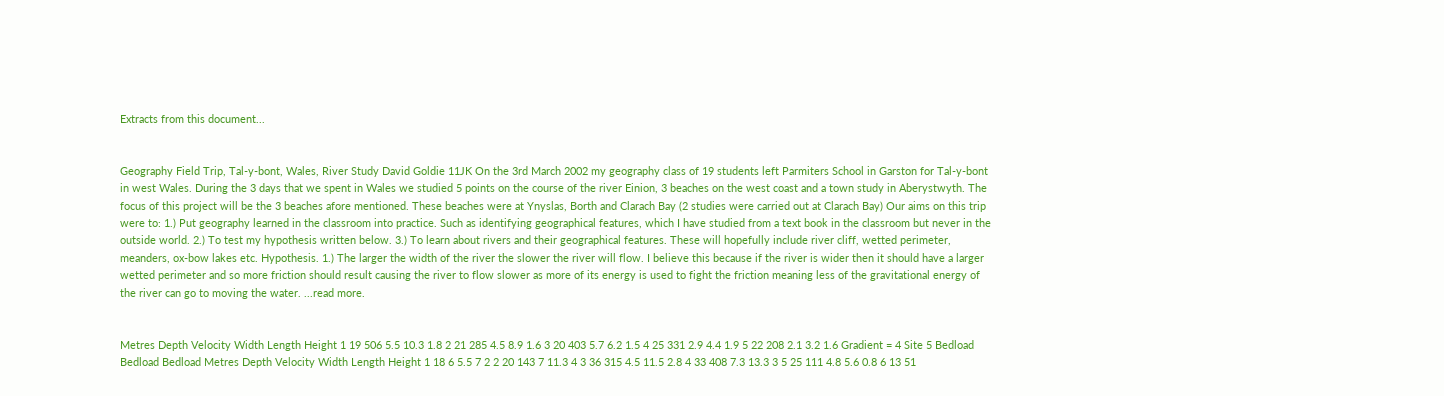Extracts from this document...


Geography Field Trip, Tal-y-bont, Wales, River Study David Goldie 11JK On the 3rd March 2002 my geography class of 19 students left Parmiters School in Garston for Tal-y-bont in west Wales. During the 3 days that we spent in Wales we studied 5 points on the course of the river Einion, 3 beaches on the west coast and a town study in Aberystwyth. The focus of this project will be the 3 beaches afore mentioned. These beaches were at Ynyslas, Borth and Clarach Bay (2 studies were carried out at Clarach Bay) Our aims on this trip were to: 1.) Put geography learned in the classroom into practice. Such as identifying geographical features, which I have studied from a text book in the classroom but never in the outside world. 2.) To test my hypothesis written below. 3.) To learn about rivers and their geographical features. These will hopefully include river cliff, wetted perimeter, meanders, ox-bow lakes etc. Hypothesis. 1.) The larger the width of the river the slower the river will flow. I believe this because if the river is wider then it should have a larger wetted perimeter and so more friction should result causing the river to flow slower as more of its energy is used to fight the friction meaning less of the gravitational energy of the river can go to moving the water. ...read more.


Metres Depth Velocity Width Length Height 1 19 506 5.5 10.3 1.8 2 21 285 4.5 8.9 1.6 3 20 403 5.7 6.2 1.5 4 25 331 2.9 4.4 1.9 5 22 208 2.1 3.2 1.6 Gradient = 4 Site 5 Bedload Bedload Bedload Metres Depth Velocity Width Length Height 1 18 6 5.5 7 2 2 20 143 7 11.3 4 3 36 315 4.5 11.5 2.8 4 33 408 7.3 13.3 3 5 25 111 4.8 5.6 0.8 6 13 51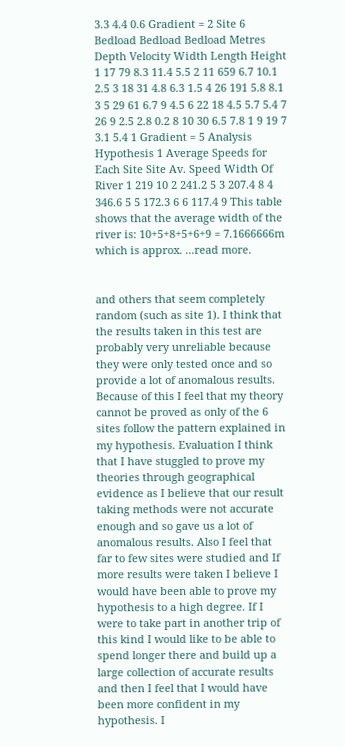3.3 4.4 0.6 Gradient = 2 Site 6 Bedload Bedload Bedload Metres Depth Velocity Width Length Height 1 17 79 8.3 11.4 5.5 2 11 659 6.7 10.1 2.5 3 18 31 4.8 6.3 1.5 4 26 191 5.8 8.1 3 5 29 61 6.7 9 4.5 6 22 18 4.5 5.7 5.4 7 26 9 2.5 2.8 0.2 8 10 30 6.5 7.8 1 9 19 7 3.1 5.4 1 Gradient = 5 Analysis Hypothesis 1 Average Speeds for Each Site Site Av. Speed Width Of River 1 219 10 2 241.2 5 3 207.4 8 4 346.6 5 5 172.3 6 6 117.4 9 This table shows that the average width of the river is: 10+5+8+5+6+9 = 7.1666666m which is approx. ...read more.


and others that seem completely random (such as site 1). I think that the results taken in this test are probably very unreliable because they were only tested once and so provide a lot of anomalous results. Because of this I feel that my theory cannot be proved as only of the 6 sites follow the pattern explained in my hypothesis. Evaluation I think that I have stuggled to prove my theories through geographical evidence as I believe that our result taking methods were not accurate enough and so gave us a lot of anomalous results. Also I feel that far to few sites were studied and If more results were taken I believe I would have been able to prove my hypothesis to a high degree. If I were to take part in another trip of this kind I would like to be able to spend longer there and build up a large collection of accurate results and then I feel that I would have been more confident in my hypothesis. I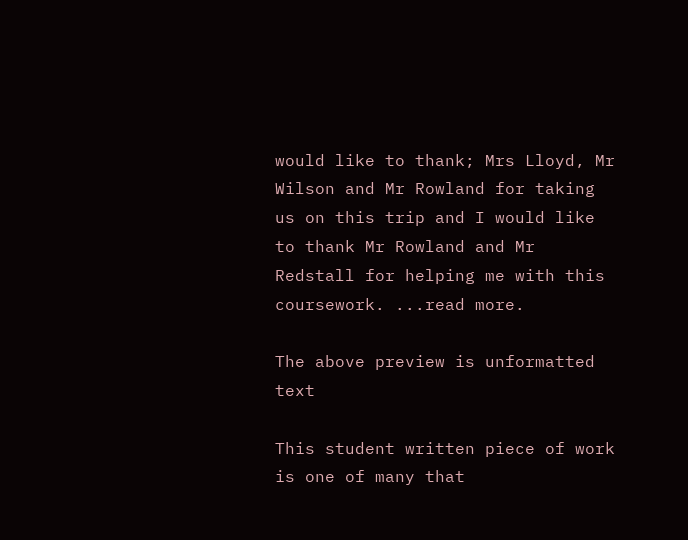would like to thank; Mrs Lloyd, Mr Wilson and Mr Rowland for taking us on this trip and I would like to thank Mr Rowland and Mr Redstall for helping me with this coursework. ...read more.

The above preview is unformatted text

This student written piece of work is one of many that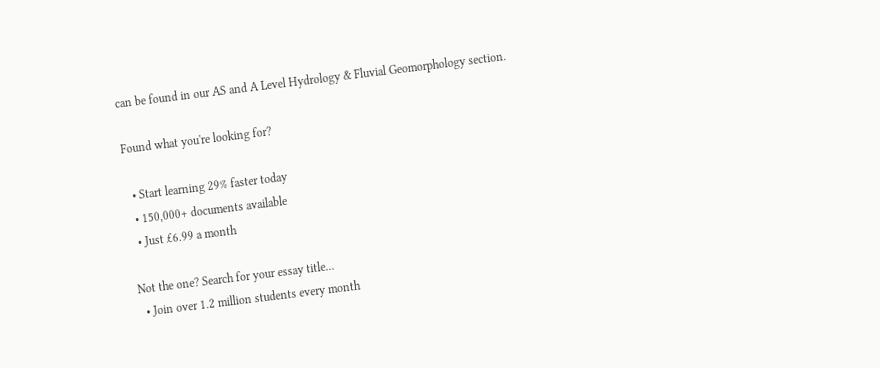can be found in our AS and A Level Hydrology & Fluvial Geomorphology section.

Found what you're looking for?

  • Start learning 29% faster today
  • 150,000+ documents available
  • Just £6.99 a month

Not the one? Search for your essay title...
  • Join over 1.2 million students every month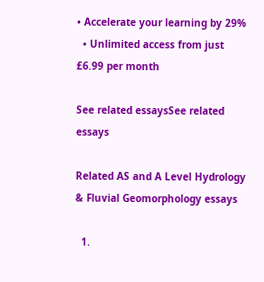• Accelerate your learning by 29%
  • Unlimited access from just £6.99 per month

See related essaysSee related essays

Related AS and A Level Hydrology & Fluvial Geomorphology essays

  1.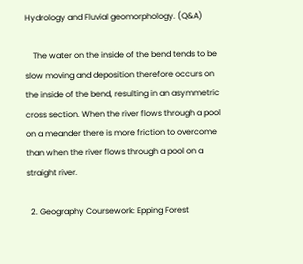Hydrology and Fluvial geomorphology. (Q&A)

    The water on the inside of the bend tends to be slow moving and deposition therefore occurs on the inside of the bend, resulting in an asymmetric cross section. When the river flows through a pool on a meander there is more friction to overcome than when the river flows through a pool on a straight river.

  2. Geography Coursework: Epping Forest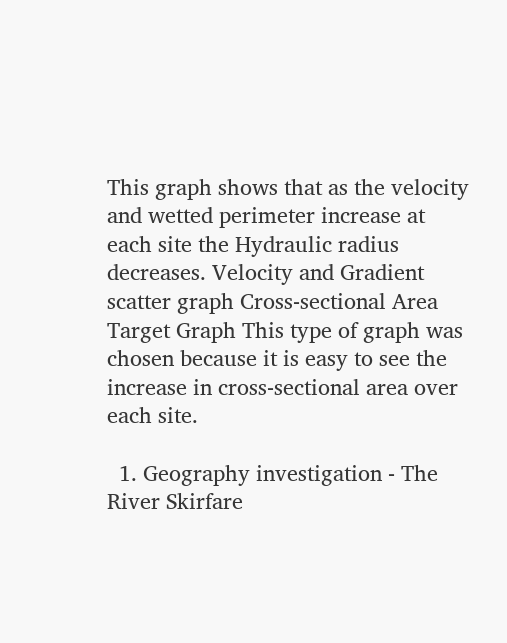This graph shows that as the velocity and wetted perimeter increase at each site the Hydraulic radius decreases. Velocity and Gradient scatter graph Cross-sectional Area Target Graph This type of graph was chosen because it is easy to see the increase in cross-sectional area over each site.

  1. Geography investigation - The River Skirfare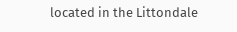located in the Littondale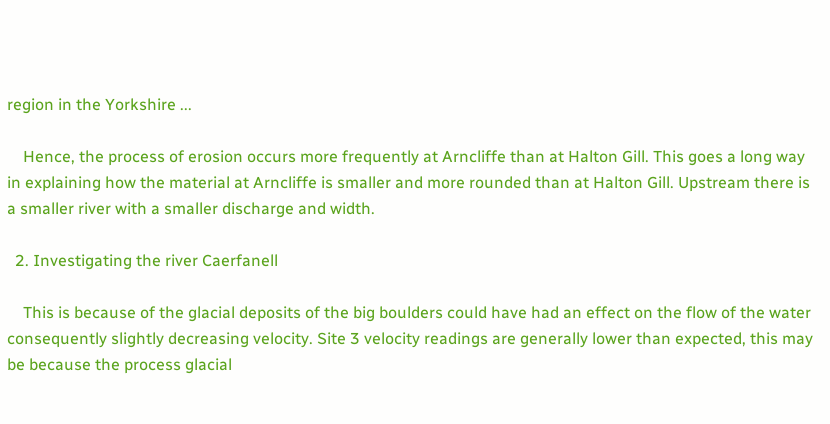region in the Yorkshire ...

    Hence, the process of erosion occurs more frequently at Arncliffe than at Halton Gill. This goes a long way in explaining how the material at Arncliffe is smaller and more rounded than at Halton Gill. Upstream there is a smaller river with a smaller discharge and width.

  2. Investigating the river Caerfanell

    This is because of the glacial deposits of the big boulders could have had an effect on the flow of the water consequently slightly decreasing velocity. Site 3 velocity readings are generally lower than expected, this may be because the process glacial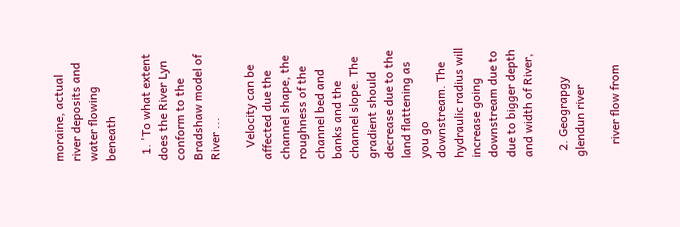moraine, actual river deposits and water flowing beneath

  1. 'To what extent does the River Lyn conform to the Bradshaw model of River ...

    Velocity can be affected due the channel shape, the roughness of the channel bed and banks and the channel slope. The gradient should decrease due to the land flattening as you go downstream. The hydraulic radius will increase going downstream due to due to bigger depth and width of River,

  2. Geograpgy glendun river

    river flow from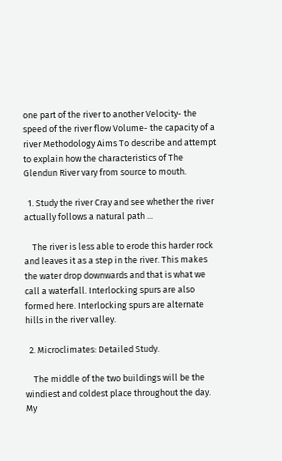one part of the river to another Velocity- the speed of the river flow Volume- the capacity of a river Methodology Aims To describe and attempt to explain how the characteristics of The Glendun River vary from source to mouth.

  1. Study the river Cray and see whether the river actually follows a natural path ...

    The river is less able to erode this harder rock and leaves it as a step in the river. This makes the water drop downwards and that is what we call a waterfall. Interlocking spurs are also formed here. Interlocking spurs are alternate hills in the river valley.

  2. Microclimates: Detailed Study.

    The middle of the two buildings will be the windiest and coldest place throughout the day. My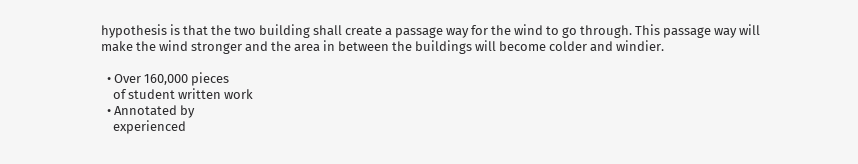hypothesis is that the two building shall create a passage way for the wind to go through. This passage way will make the wind stronger and the area in between the buildings will become colder and windier.

  • Over 160,000 pieces
    of student written work
  • Annotated by
    experienced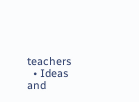teachers
  • Ideas and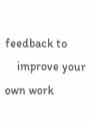feedback to
    improve your own work